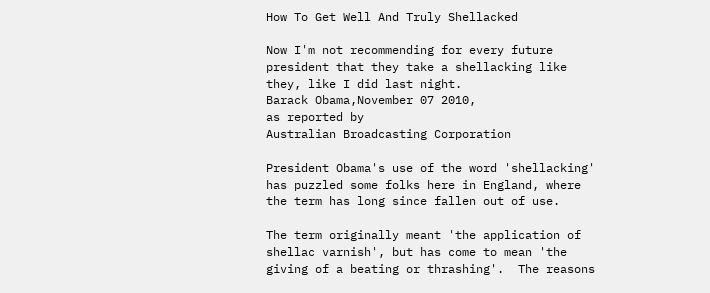How To Get Well And Truly Shellacked

Now I'm not recommending for every future president that they take a shellacking like they, like I did last night.
Barack Obama,November 07 2010,
as reported by
Australian Broadcasting Corporation

President Obama's use of the word 'shellacking' has puzzled some folks here in England, where the term has long since fallen out of use.

The term originally meant 'the application of shellac varnish', but has come to mean 'the giving of a beating or thrashing'.  The reasons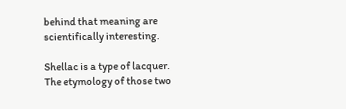behind that meaning are scientifically interesting.

Shellac is a type of lacquer.  The etymology of those two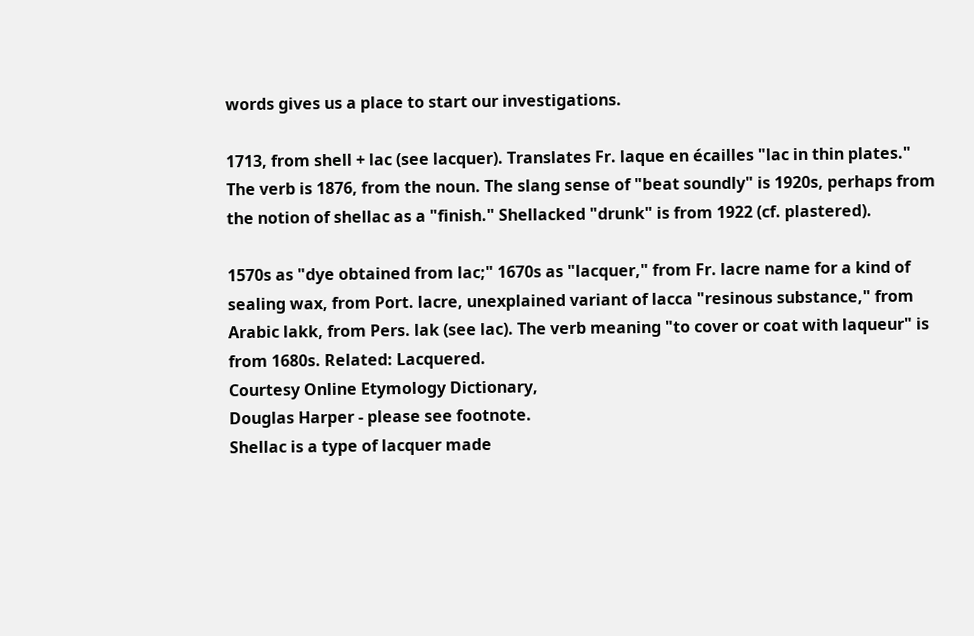words gives us a place to start our investigations.

1713, from shell + lac (see lacquer). Translates Fr. laque en écailles "lac in thin plates." The verb is 1876, from the noun. The slang sense of "beat soundly" is 1920s, perhaps from the notion of shellac as a "finish." Shellacked "drunk" is from 1922 (cf. plastered).

1570s as "dye obtained from lac;" 1670s as "lacquer," from Fr. lacre name for a kind of sealing wax, from Port. lacre, unexplained variant of lacca "resinous substance," from Arabic lakk, from Pers. lak (see lac). The verb meaning "to cover or coat with laqueur" is from 1680s. Related: Lacquered.
Courtesy Online Etymology Dictionary,
Douglas Harper - please see footnote.
Shellac is a type of lacquer made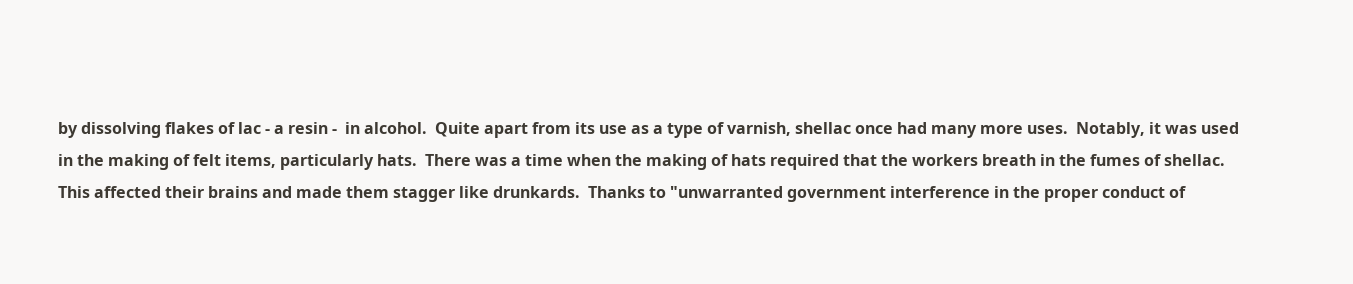by dissolving flakes of lac - a resin -  in alcohol.  Quite apart from its use as a type of varnish, shellac once had many more uses.  Notably, it was used in the making of felt items, particularly hats.  There was a time when the making of hats required that the workers breath in the fumes of shellac.  This affected their brains and made them stagger like drunkards.  Thanks to "unwarranted government interference in the proper conduct of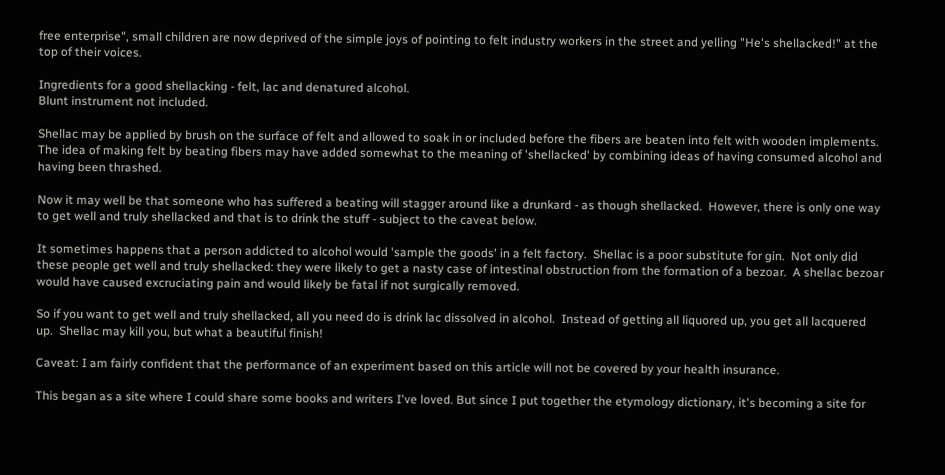free enterprise", small children are now deprived of the simple joys of pointing to felt industry workers in the street and yelling "He's shellacked!" at the top of their voices.

Ingredients for a good shellacking - felt, lac and denatured alcohol.
Blunt instrument not included.

Shellac may be applied by brush on the surface of felt and allowed to soak in or included before the fibers are beaten into felt with wooden implements.  The idea of making felt by beating fibers may have added somewhat to the meaning of 'shellacked' by combining ideas of having consumed alcohol and having been thrashed.

Now it may well be that someone who has suffered a beating will stagger around like a drunkard - as though shellacked.  However, there is only one way to get well and truly shellacked and that is to drink the stuff - subject to the caveat below.

It sometimes happens that a person addicted to alcohol would 'sample the goods' in a felt factory.  Shellac is a poor substitute for gin.  Not only did these people get well and truly shellacked: they were likely to get a nasty case of intestinal obstruction from the formation of a bezoar.  A shellac bezoar would have caused excruciating pain and would likely be fatal if not surgically removed.

So if you want to get well and truly shellacked, all you need do is drink lac dissolved in alcohol.  Instead of getting all liquored up, you get all lacquered up.  Shellac may kill you, but what a beautiful finish!

Caveat: I am fairly confident that the performance of an experiment based on this article will not be covered by your health insurance.

This began as a site where I could share some books and writers I've loved. But since I put together the etymology dictionary, it's becoming a site for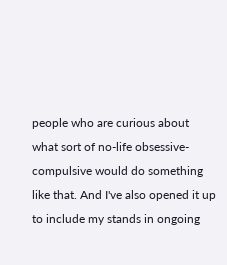people who are curious about what sort of no-life obsessive-compulsive would do something like that. And I've also opened it up to include my stands in ongoing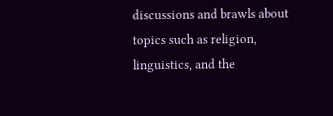discussions and brawls about topics such as religion, linguistics, and the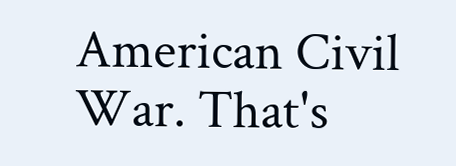American Civil War. That's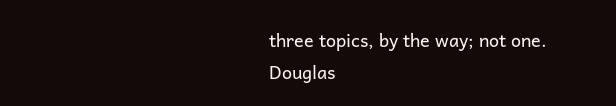three topics, by the way; not one.
Douglas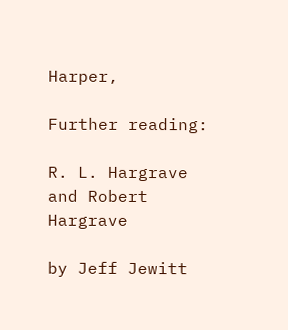Harper,

Further reading:

R. L. Hargrave and Robert Hargrave

by Jeff Jewitt